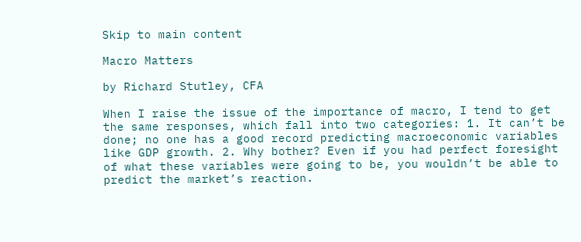Skip to main content

Macro Matters

by Richard Stutley, CFA

When I raise the issue of the importance of macro, I tend to get the same responses, which fall into two categories: 1. It can’t be done; no one has a good record predicting macroeconomic variables like GDP growth. 2. Why bother? Even if you had perfect foresight of what these variables were going to be, you wouldn’t be able to predict the market’s reaction.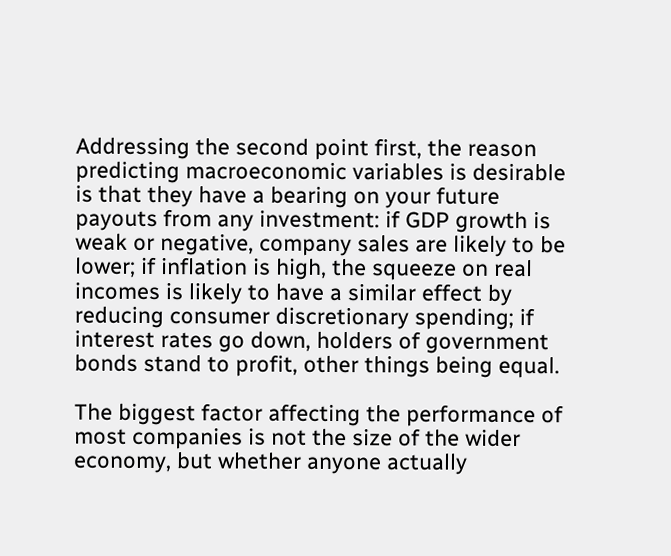Addressing the second point first, the reason predicting macroeconomic variables is desirable is that they have a bearing on your future payouts from any investment: if GDP growth is weak or negative, company sales are likely to be lower; if inflation is high, the squeeze on real incomes is likely to have a similar effect by reducing consumer discretionary spending; if interest rates go down, holders of government bonds stand to profit, other things being equal.

The biggest factor affecting the performance of most companies is not the size of the wider economy, but whether anyone actually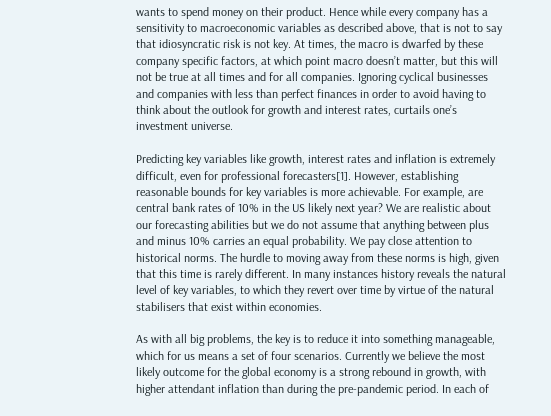wants to spend money on their product. Hence while every company has a sensitivity to macroeconomic variables as described above, that is not to say that idiosyncratic risk is not key. At times, the macro is dwarfed by these company specific factors, at which point macro doesn’t matter, but this will not be true at all times and for all companies. Ignoring cyclical businesses and companies with less than perfect finances in order to avoid having to think about the outlook for growth and interest rates, curtails one’s investment universe.

Predicting key variables like growth, interest rates and inflation is extremely difficult, even for professional forecasters[1]. However, establishing reasonable bounds for key variables is more achievable. For example, are central bank rates of 10% in the US likely next year? We are realistic about our forecasting abilities but we do not assume that anything between plus and minus 10% carries an equal probability. We pay close attention to historical norms. The hurdle to moving away from these norms is high, given that this time is rarely different. In many instances history reveals the natural level of key variables, to which they revert over time by virtue of the natural stabilisers that exist within economies.

As with all big problems, the key is to reduce it into something manageable, which for us means a set of four scenarios. Currently we believe the most likely outcome for the global economy is a strong rebound in growth, with higher attendant inflation than during the pre-pandemic period. In each of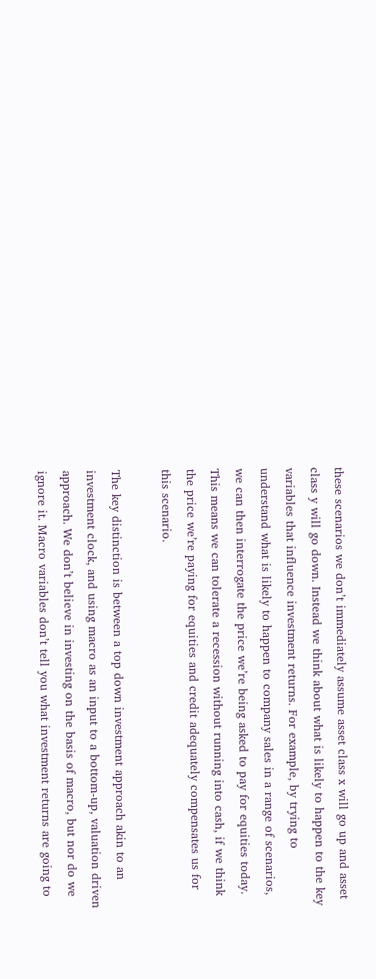these scenarios we don’t immediately assume asset class x will go up and asset class y will go down. Instead we think about what is likely to happen to the key variables that influence investment returns. For example, by trying to understand what is likely to happen to company sales in a range of scenarios, we can then interrogate the price we’re being asked to pay for equities today. This means we can tolerate a recession without running into cash, if we think the price we’re paying for equities and credit adequately compensates us for this scenario.

The key distinction is between a top down investment approach akin to an investment clock, and using macro as an input to a bottom-up, valuation driven approach. We don’t believe in investing on the basis of macro, but nor do we ignore it. Macro variables don’t tell you what investment returns are going to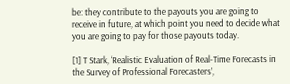be: they contribute to the payouts you are going to receive in future, at which point you need to decide what you are going to pay for those payouts today.

[1] T Stark, ‘Realistic Evaluation of Real-Time Forecasts in the Survey of Professional Forecasters’,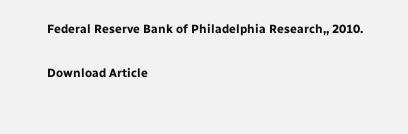Federal Reserve Bank of Philadelphia Research,, 2010.

Download Article